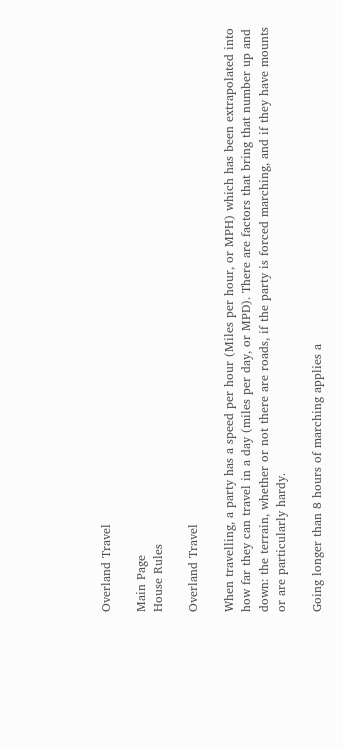Overland Travel

Main Page
House Rules

Overland Travel

When travelling, a party has a speed per hour (Miles per hour, or MPH) which has been extrapolated into how far they can travel in a day (miles per day, or MPD). There are factors that bring that number up and down: the terrain, whether or not there are roads, if the party is forced marching, and if they have mounts or are particularly hardy.

Going longer than 8 hours of marching applies a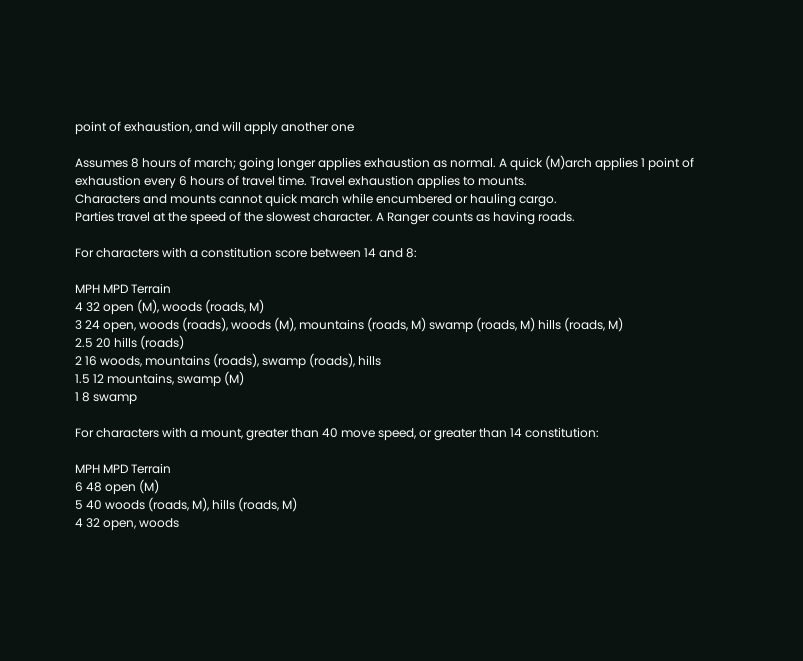point of exhaustion, and will apply another one

Assumes 8 hours of march; going longer applies exhaustion as normal. A quick (M)arch applies 1 point of exhaustion every 6 hours of travel time. Travel exhaustion applies to mounts.
Characters and mounts cannot quick march while encumbered or hauling cargo.
Parties travel at the speed of the slowest character. A Ranger counts as having roads.

For characters with a constitution score between 14 and 8:

MPH MPD Terrain
4 32 open (M), woods (roads, M)
3 24 open, woods (roads), woods (M), mountains (roads, M) swamp (roads, M) hills (roads, M)
2.5 20 hills (roads)
2 16 woods, mountains (roads), swamp (roads), hills
1.5 12 mountains, swamp (M)
1 8 swamp

For characters with a mount, greater than 40 move speed, or greater than 14 constitution:

MPH MPD Terrain
6 48 open (M)
5 40 woods (roads, M), hills (roads, M)
4 32 open, woods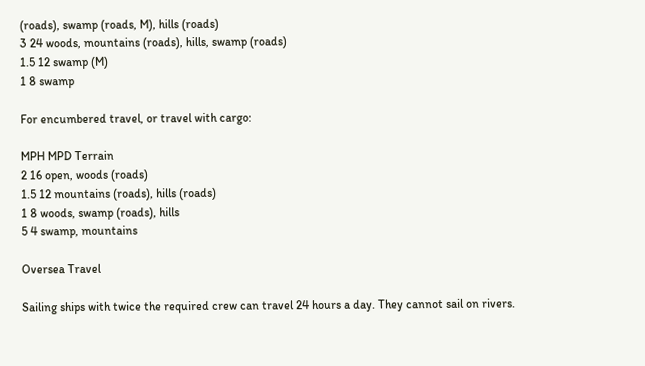(roads), swamp (roads, M), hills (roads)
3 24 woods, mountains (roads), hills, swamp (roads)
1.5 12 swamp (M)
1 8 swamp

For encumbered travel, or travel with cargo:

MPH MPD Terrain
2 16 open, woods (roads)
1.5 12 mountains (roads), hills (roads)
1 8 woods, swamp (roads), hills
5 4 swamp, mountains

Oversea Travel

Sailing ships with twice the required crew can travel 24 hours a day. They cannot sail on rivers.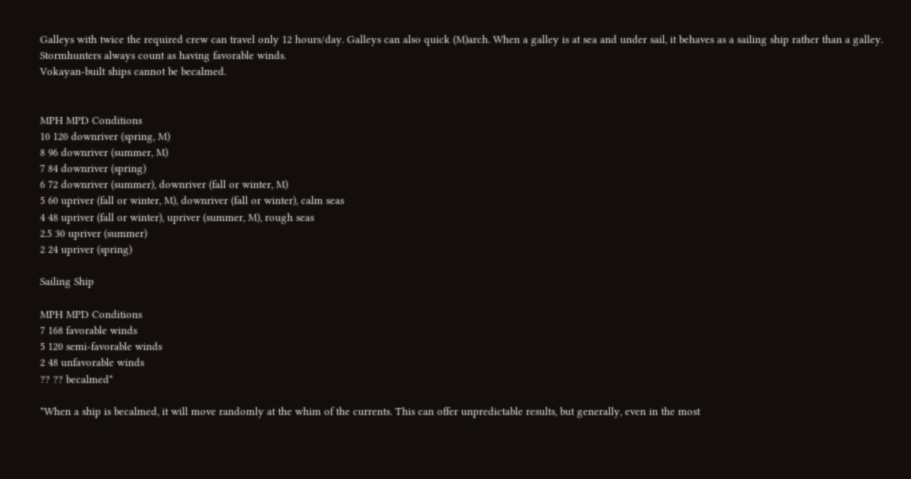Galleys with twice the required crew can travel only 12 hours/day. Galleys can also quick (M)arch. When a galley is at sea and under sail, it behaves as a sailing ship rather than a galley.
Stormhunters always count as having favorable winds.
Vokayan-built ships cannot be becalmed.


MPH MPD Conditions
10 120 downriver (spring, M)
8 96 downriver (summer, M)
7 84 downriver (spring)
6 72 downriver (summer), downriver (fall or winter, M)
5 60 upriver (fall or winter, M), downriver (fall or winter), calm seas
4 48 upriver (fall or winter), upriver (summer, M), rough seas
2.5 30 upriver (summer)
2 24 upriver (spring)

Sailing Ship

MPH MPD Conditions
7 168 favorable winds
5 120 semi-favorable winds
2 48 unfavorable winds
?? ?? becalmed*

*When a ship is becalmed, it will move randomly at the whim of the currents. This can offer unpredictable results, but generally, even in the most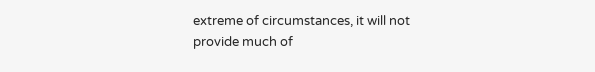extreme of circumstances, it will not provide much of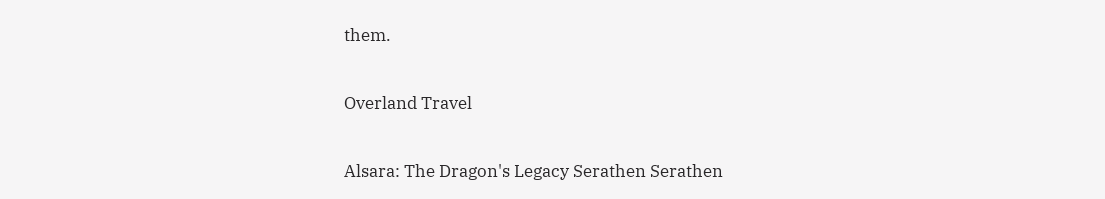them.

Overland Travel

Alsara: The Dragon's Legacy Serathen Serathen